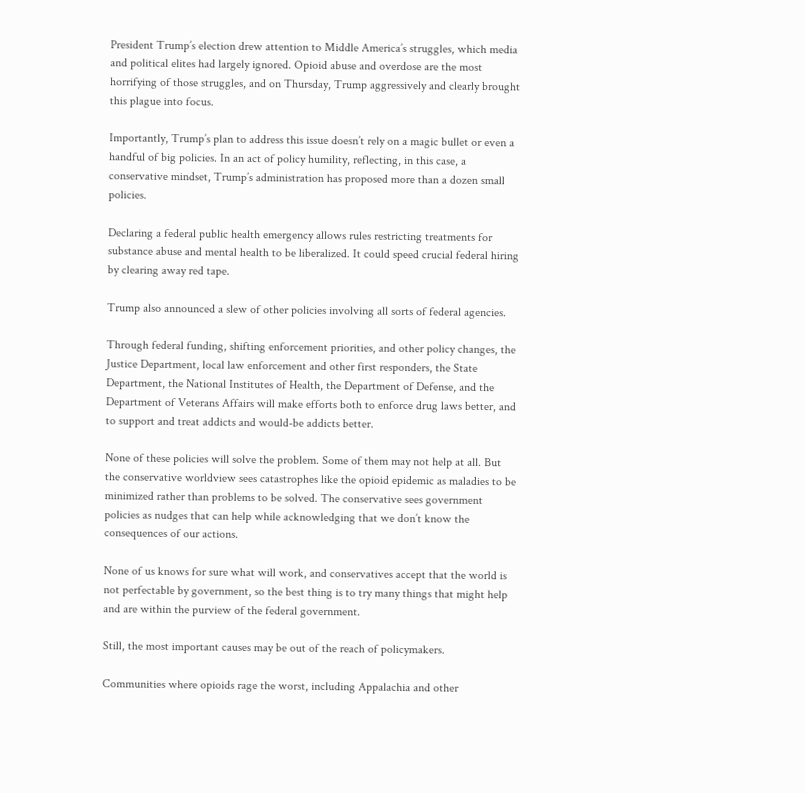President Trump’s election drew attention to Middle America’s struggles, which media and political elites had largely ignored. Opioid abuse and overdose are the most horrifying of those struggles, and on Thursday, Trump aggressively and clearly brought this plague into focus.

Importantly, Trump’s plan to address this issue doesn’t rely on a magic bullet or even a handful of big policies. In an act of policy humility, reflecting, in this case, a conservative mindset, Trump’s administration has proposed more than a dozen small policies.

Declaring a federal public health emergency allows rules restricting treatments for substance abuse and mental health to be liberalized. It could speed crucial federal hiring by clearing away red tape.

Trump also announced a slew of other policies involving all sorts of federal agencies.

Through federal funding, shifting enforcement priorities, and other policy changes, the Justice Department, local law enforcement and other first responders, the State Department, the National Institutes of Health, the Department of Defense, and the Department of Veterans Affairs will make efforts both to enforce drug laws better, and to support and treat addicts and would-be addicts better.

None of these policies will solve the problem. Some of them may not help at all. But the conservative worldview sees catastrophes like the opioid epidemic as maladies to be minimized rather than problems to be solved. The conservative sees government policies as nudges that can help while acknowledging that we don’t know the consequences of our actions.

None of us knows for sure what will work, and conservatives accept that the world is not perfectable by government, so the best thing is to try many things that might help and are within the purview of the federal government.

Still, the most important causes may be out of the reach of policymakers.

Communities where opioids rage the worst, including Appalachia and other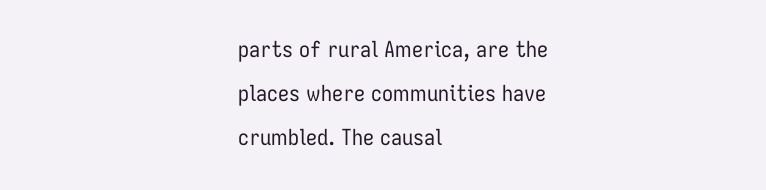parts of rural America, are the places where communities have crumbled. The causal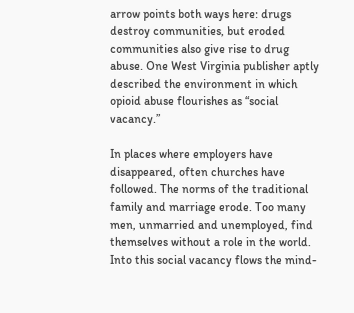arrow points both ways here: drugs destroy communities, but eroded communities also give rise to drug abuse. One West Virginia publisher aptly described the environment in which opioid abuse flourishes as “social vacancy.”

In places where employers have disappeared, often churches have followed. The norms of the traditional family and marriage erode. Too many men, unmarried and unemployed, find themselves without a role in the world. Into this social vacancy flows the mind-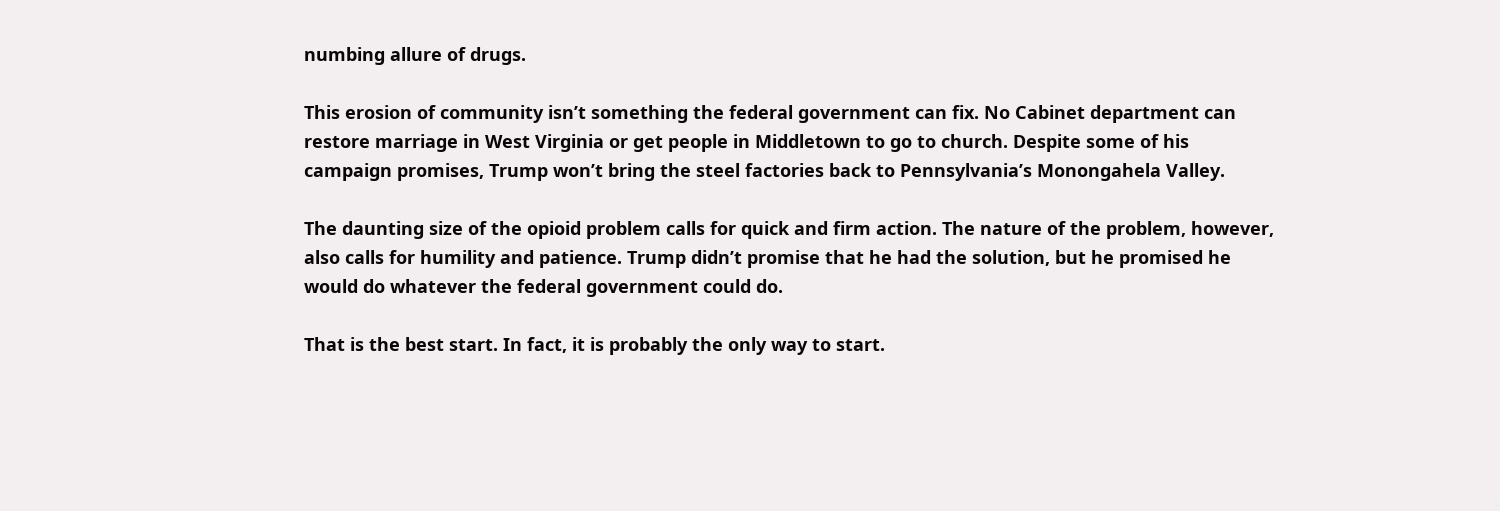numbing allure of drugs.

This erosion of community isn’t something the federal government can fix. No Cabinet department can restore marriage in West Virginia or get people in Middletown to go to church. Despite some of his campaign promises, Trump won’t bring the steel factories back to Pennsylvania’s Monongahela Valley.

The daunting size of the opioid problem calls for quick and firm action. The nature of the problem, however, also calls for humility and patience. Trump didn’t promise that he had the solution, but he promised he would do whatever the federal government could do.

That is the best start. In fact, it is probably the only way to start.